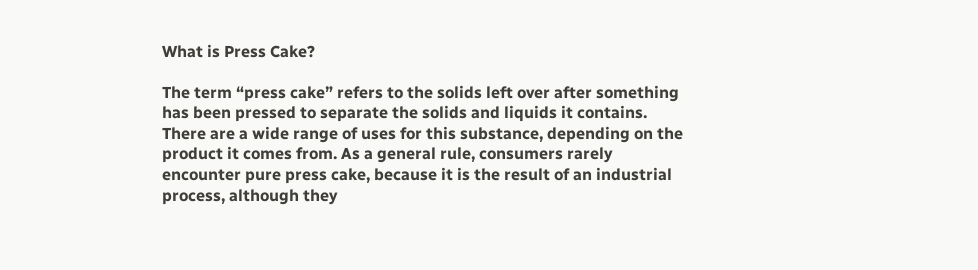What is Press Cake?

The term “press cake” refers to the solids left over after something has been pressed to separate the solids and liquids it contains. There are a wide range of uses for this substance, depending on the product it comes from. As a general rule, consumers rarely encounter pure press cake, because it is the result of an industrial process, although they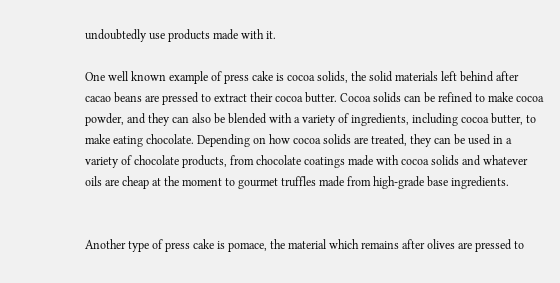undoubtedly use products made with it.

One well known example of press cake is cocoa solids, the solid materials left behind after cacao beans are pressed to extract their cocoa butter. Cocoa solids can be refined to make cocoa powder, and they can also be blended with a variety of ingredients, including cocoa butter, to make eating chocolate. Depending on how cocoa solids are treated, they can be used in a variety of chocolate products, from chocolate coatings made with cocoa solids and whatever oils are cheap at the moment to gourmet truffles made from high-grade base ingredients.


Another type of press cake is pomace, the material which remains after olives are pressed to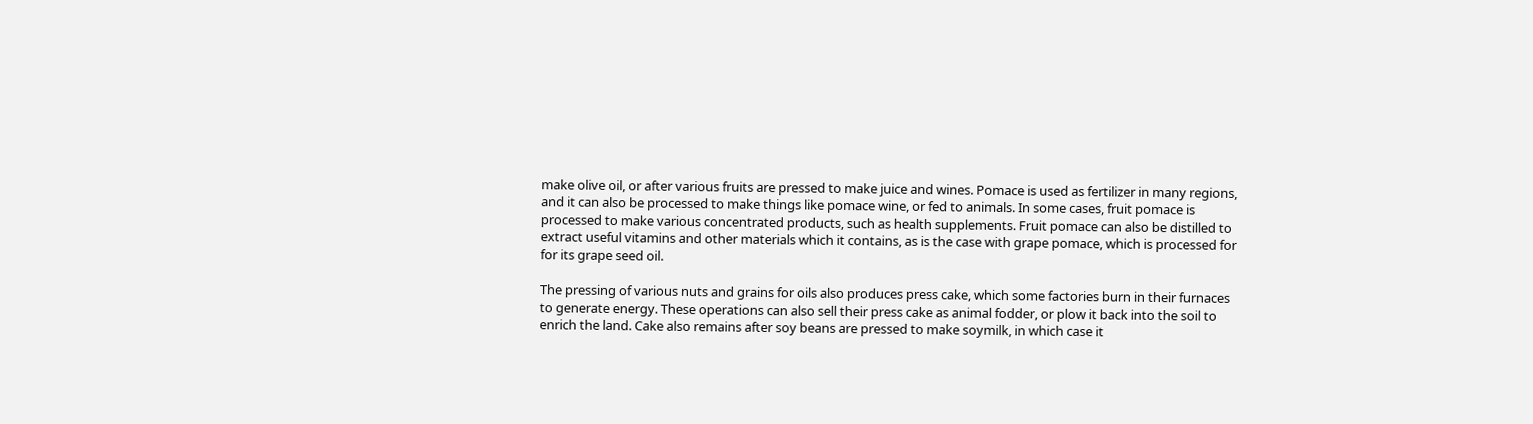make olive oil, or after various fruits are pressed to make juice and wines. Pomace is used as fertilizer in many regions, and it can also be processed to make things like pomace wine, or fed to animals. In some cases, fruit pomace is processed to make various concentrated products, such as health supplements. Fruit pomace can also be distilled to extract useful vitamins and other materials which it contains, as is the case with grape pomace, which is processed for for its grape seed oil.

The pressing of various nuts and grains for oils also produces press cake, which some factories burn in their furnaces to generate energy. These operations can also sell their press cake as animal fodder, or plow it back into the soil to enrich the land. Cake also remains after soy beans are pressed to make soymilk, in which case it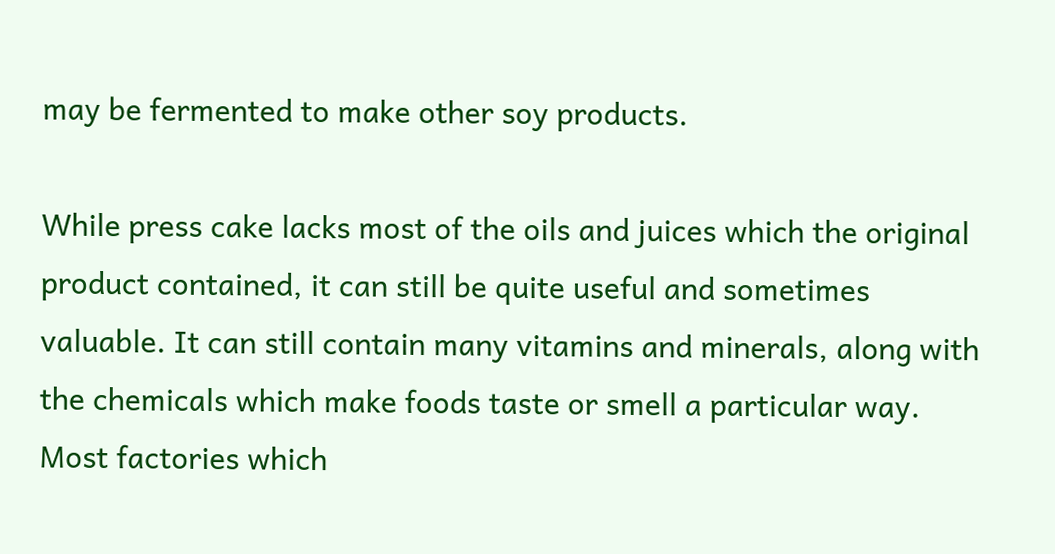may be fermented to make other soy products.

While press cake lacks most of the oils and juices which the original product contained, it can still be quite useful and sometimes valuable. It can still contain many vitamins and minerals, along with the chemicals which make foods taste or smell a particular way. Most factories which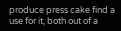produce press cake find a use for it, both out of a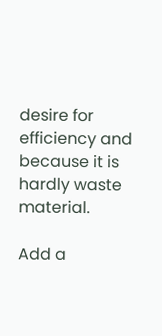desire for efficiency and because it is hardly waste material.

Add a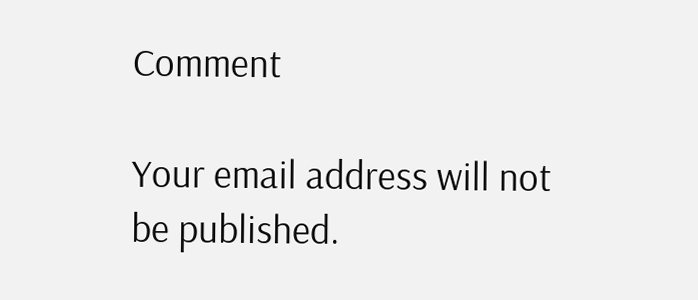Comment

Your email address will not be published.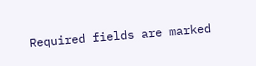Required fields are marked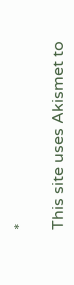*

This site uses Akismet to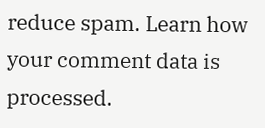reduce spam. Learn how your comment data is processed.